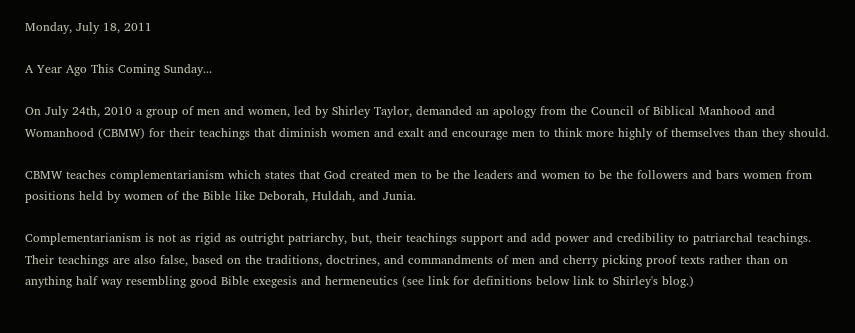Monday, July 18, 2011

A Year Ago This Coming Sunday...

On July 24th, 2010 a group of men and women, led by Shirley Taylor, demanded an apology from the Council of Biblical Manhood and Womanhood (CBMW) for their teachings that diminish women and exalt and encourage men to think more highly of themselves than they should.

CBMW teaches complementarianism which states that God created men to be the leaders and women to be the followers and bars women from positions held by women of the Bible like Deborah, Huldah, and Junia.

Complementarianism is not as rigid as outright patriarchy, but, their teachings support and add power and credibility to patriarchal teachings. Their teachings are also false, based on the traditions, doctrines, and commandments of men and cherry picking proof texts rather than on anything half way resembling good Bible exegesis and hermeneutics (see link for definitions below link to Shirley's blog.)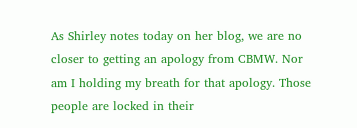As Shirley notes today on her blog, we are no closer to getting an apology from CBMW. Nor am I holding my breath for that apology. Those people are locked in their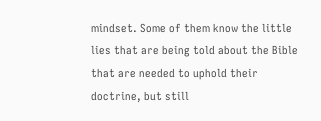mindset. Some of them know the little lies that are being told about the Bible that are needed to uphold their doctrine, but still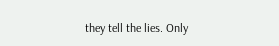they tell the lies. Only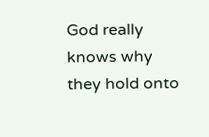God really knows why they hold onto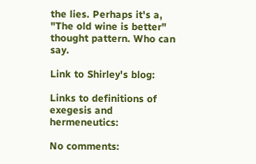the lies. Perhaps it's a, "The old wine is better" thought pattern. Who can say.

Link to Shirley's blog:

Links to definitions of exegesis and hermeneutics:

No comments: